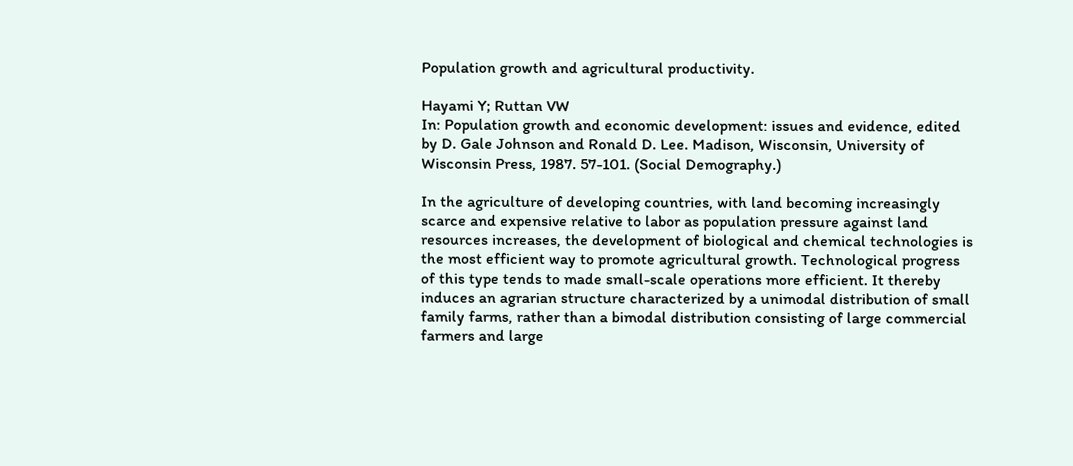Population growth and agricultural productivity.

Hayami Y; Ruttan VW
In: Population growth and economic development: issues and evidence, edited by D. Gale Johnson and Ronald D. Lee. Madison, Wisconsin, University of Wisconsin Press, 1987. 57-101. (Social Demography.)

In the agriculture of developing countries, with land becoming increasingly scarce and expensive relative to labor as population pressure against land resources increases, the development of biological and chemical technologies is the most efficient way to promote agricultural growth. Technological progress of this type tends to made small-scale operations more efficient. It thereby induces an agrarian structure characterized by a unimodal distribution of small family farms, rather than a bimodal distribution consisting of large commercial farmers and large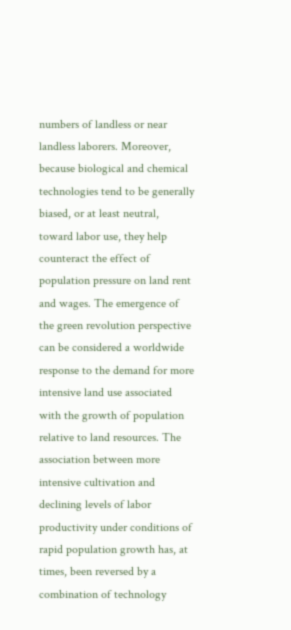numbers of landless or near landless laborers. Moreover, because biological and chemical technologies tend to be generally biased, or at least neutral, toward labor use, they help counteract the effect of population pressure on land rent and wages. The emergence of the green revolution perspective can be considered a worldwide response to the demand for more intensive land use associated with the growth of population relative to land resources. The association between more intensive cultivation and declining levels of labor productivity under conditions of rapid population growth has, at times, been reversed by a combination of technology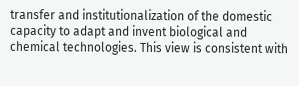transfer and institutionalization of the domestic capacity to adapt and invent biological and chemical technologies. This view is consistent with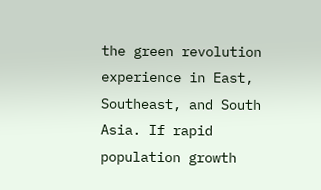the green revolution experience in East, Southeast, and South Asia. If rapid population growth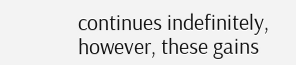continues indefinitely, however, these gains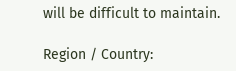will be difficult to maintain.

Region / Country: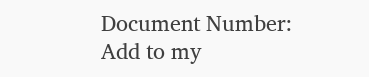Document Number:
Add to my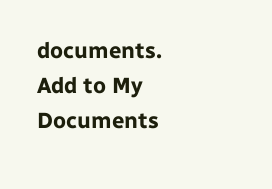documents. Add to My Documents